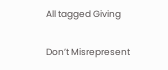All tagged Giving

Don’t Misrepresent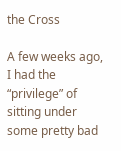the Cross

A few weeks ago, I had the “privilege” of sitting under some pretty bad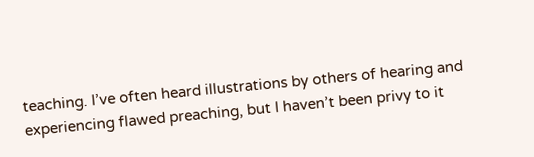teaching. I’ve often heard illustrations by others of hearing and experiencing flawed preaching, but I haven’t been privy to it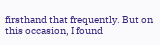firsthand that frequently. But on this occasion, I found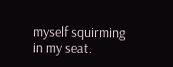myself squirming in my seat.